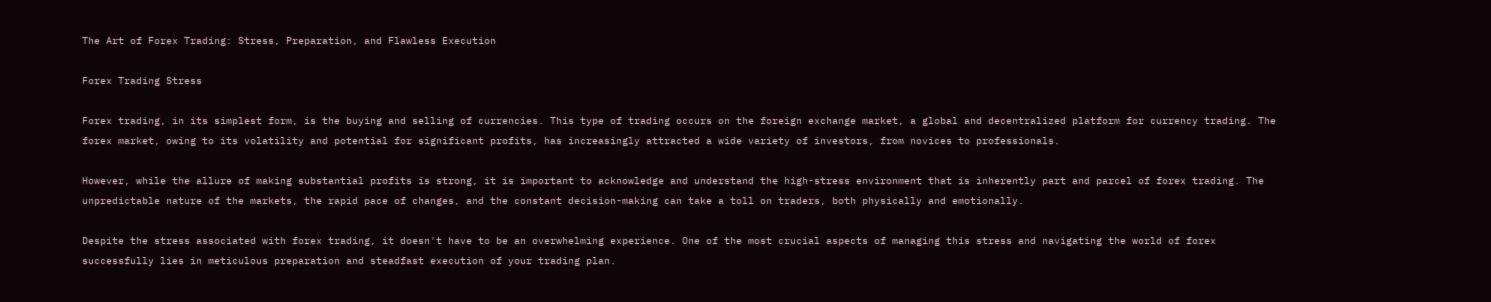The Art of Forex Trading: Stress, Preparation, and Flawless Execution

Forex Trading Stress

Forex trading, in its simplest form, is the buying and selling of currencies. This type of trading occurs on the foreign exchange market, a global and decentralized platform for currency trading. The forex market, owing to its volatility and potential for significant profits, has increasingly attracted a wide variety of investors, from novices to professionals.

However, while the allure of making substantial profits is strong, it is important to acknowledge and understand the high-stress environment that is inherently part and parcel of forex trading. The unpredictable nature of the markets, the rapid pace of changes, and the constant decision-making can take a toll on traders, both physically and emotionally.

Despite the stress associated with forex trading, it doesn't have to be an overwhelming experience. One of the most crucial aspects of managing this stress and navigating the world of forex successfully lies in meticulous preparation and steadfast execution of your trading plan.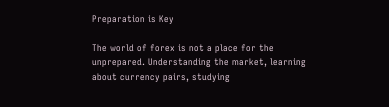Preparation is Key

The world of forex is not a place for the unprepared. Understanding the market, learning about currency pairs, studying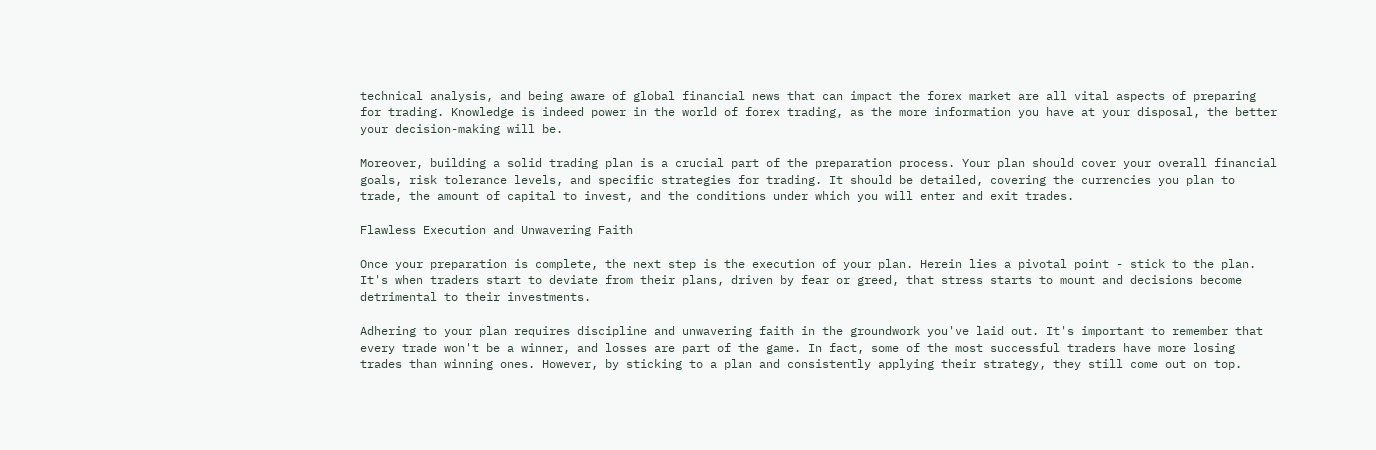technical analysis, and being aware of global financial news that can impact the forex market are all vital aspects of preparing for trading. Knowledge is indeed power in the world of forex trading, as the more information you have at your disposal, the better your decision-making will be.

Moreover, building a solid trading plan is a crucial part of the preparation process. Your plan should cover your overall financial goals, risk tolerance levels, and specific strategies for trading. It should be detailed, covering the currencies you plan to trade, the amount of capital to invest, and the conditions under which you will enter and exit trades.

Flawless Execution and Unwavering Faith

Once your preparation is complete, the next step is the execution of your plan. Herein lies a pivotal point - stick to the plan. It's when traders start to deviate from their plans, driven by fear or greed, that stress starts to mount and decisions become detrimental to their investments.

Adhering to your plan requires discipline and unwavering faith in the groundwork you've laid out. It's important to remember that every trade won't be a winner, and losses are part of the game. In fact, some of the most successful traders have more losing trades than winning ones. However, by sticking to a plan and consistently applying their strategy, they still come out on top.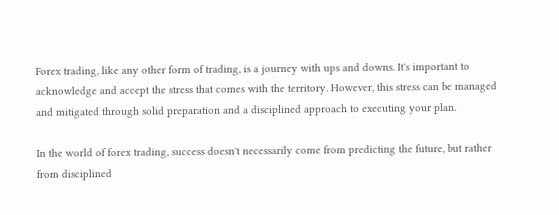Forex trading, like any other form of trading, is a journey with ups and downs. It's important to acknowledge and accept the stress that comes with the territory. However, this stress can be managed and mitigated through solid preparation and a disciplined approach to executing your plan.

In the world of forex trading, success doesn't necessarily come from predicting the future, but rather from disciplined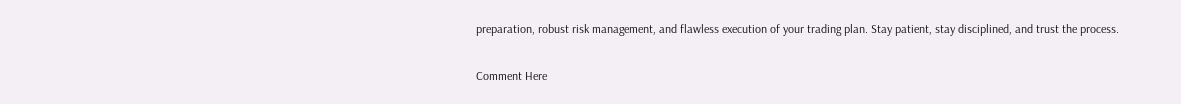preparation, robust risk management, and flawless execution of your trading plan. Stay patient, stay disciplined, and trust the process.

Comment Here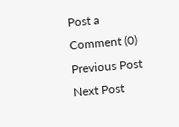Post a Comment (0)
Previous Post Next Post